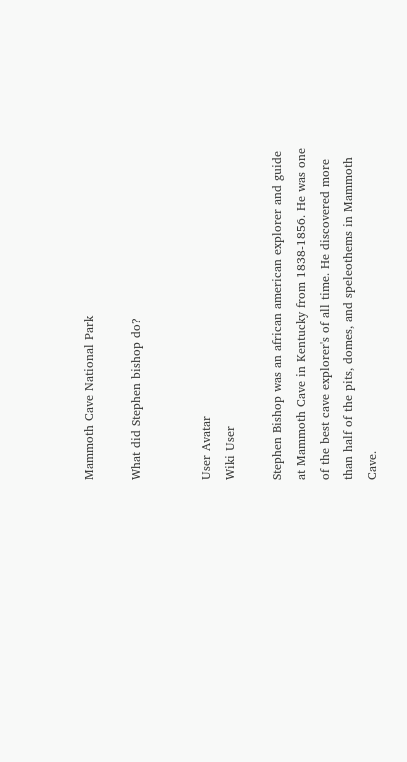Mammoth Cave National Park

What did Stephen bishop do?


User Avatar
Wiki User

Stephen Bishop was an african american explorer and guide at Mammoth Cave in Kentucky from 1838-1856. He was one of the best cave explorer's of all time. He discovered more than half of the pits, domes, and speleothems in Mammoth Cave.